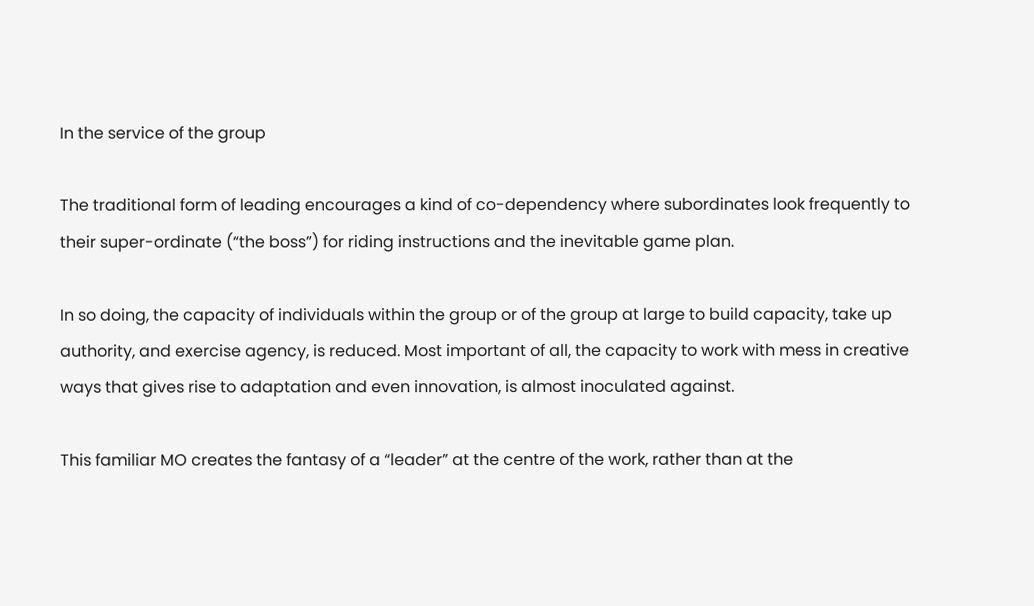In the service of the group

The traditional form of leading encourages a kind of co-dependency where subordinates look frequently to their super-ordinate (“the boss”) for riding instructions and the inevitable game plan.

In so doing, the capacity of individuals within the group or of the group at large to build capacity, take up authority, and exercise agency, is reduced. Most important of all, the capacity to work with mess in creative ways that gives rise to adaptation and even innovation, is almost inoculated against.

This familiar MO creates the fantasy of a “leader” at the centre of the work, rather than at the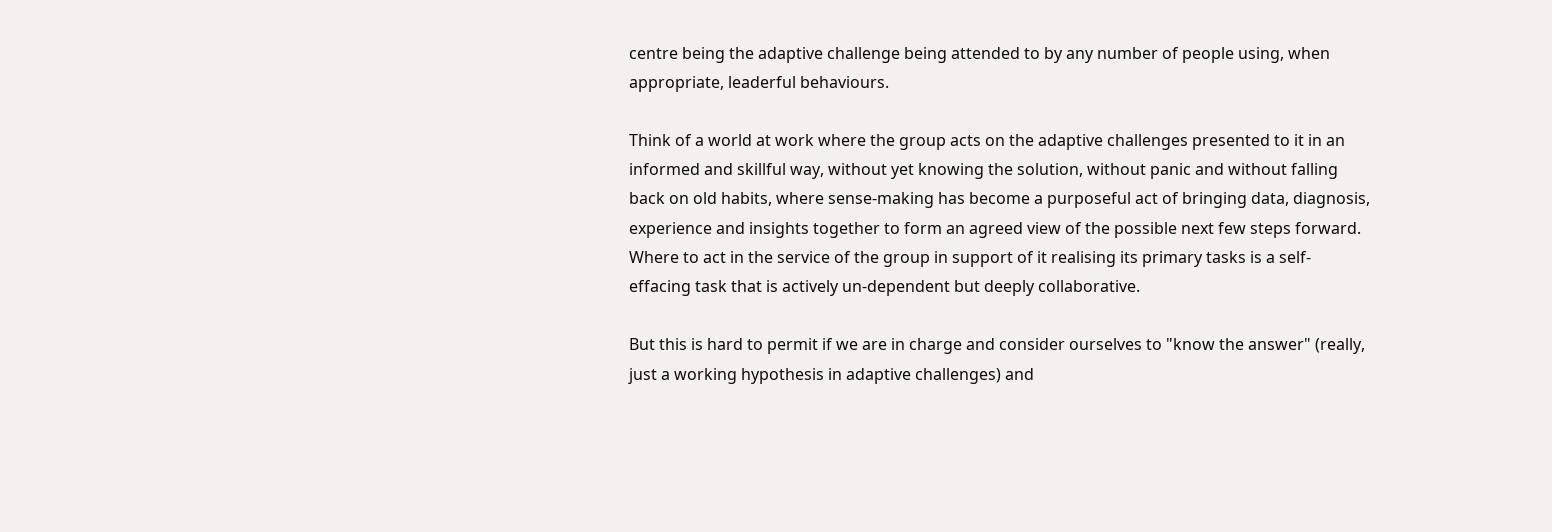centre being the adaptive challenge being attended to by any number of people using, when appropriate, leaderful behaviours.

Think of a world at work where the group acts on the adaptive challenges presented to it in an informed and skillful way, without yet knowing the solution, without panic and without falling back on old habits, where sense-making has become a purposeful act of bringing data, diagnosis, experience and insights together to form an agreed view of the possible next few steps forward. Where to act in the service of the group in support of it realising its primary tasks is a self-effacing task that is actively un-dependent but deeply collaborative.

But this is hard to permit if we are in charge and consider ourselves to "know the answer" (really, just a working hypothesis in adaptive challenges) and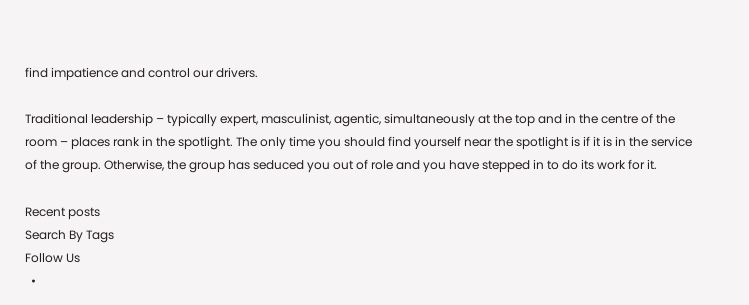find impatience and control our drivers.

Traditional leadership – typically expert, masculinist, agentic, simultaneously at the top and in the centre of the room – places rank in the spotlight. The only time you should find yourself near the spotlight is if it is in the service of the group. Otherwise, the group has seduced you out of role and you have stepped in to do its work for it.

Recent posts
Search By Tags
Follow Us
  •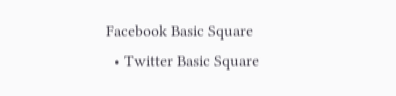Facebook Basic Square
  • Twitter Basic Square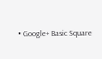• Google+ Basic Square